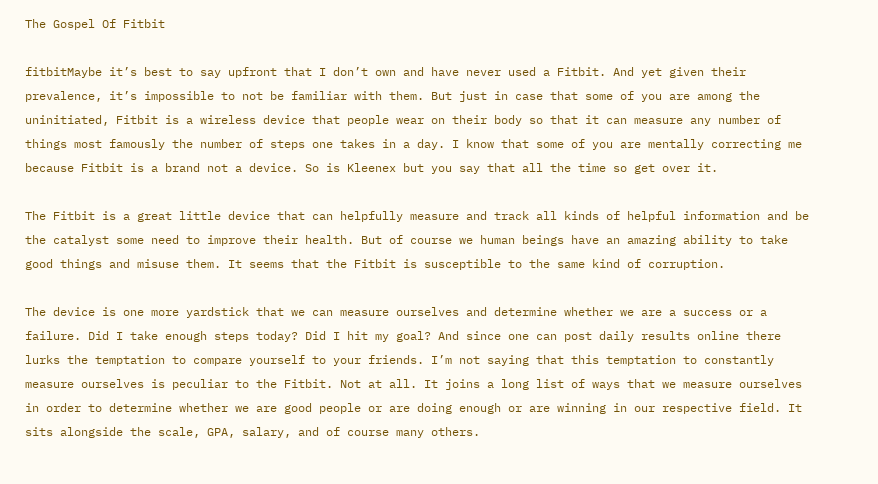The Gospel Of Fitbit

fitbitMaybe it’s best to say upfront that I don’t own and have never used a Fitbit. And yet given their prevalence, it’s impossible to not be familiar with them. But just in case that some of you are among the uninitiated, Fitbit is a wireless device that people wear on their body so that it can measure any number of things most famously the number of steps one takes in a day. I know that some of you are mentally correcting me because Fitbit is a brand not a device. So is Kleenex but you say that all the time so get over it.

The Fitbit is a great little device that can helpfully measure and track all kinds of helpful information and be the catalyst some need to improve their health. But of course we human beings have an amazing ability to take good things and misuse them. It seems that the Fitbit is susceptible to the same kind of corruption.

The device is one more yardstick that we can measure ourselves and determine whether we are a success or a failure. Did I take enough steps today? Did I hit my goal? And since one can post daily results online there lurks the temptation to compare yourself to your friends. I’m not saying that this temptation to constantly measure ourselves is peculiar to the Fitbit. Not at all. It joins a long list of ways that we measure ourselves in order to determine whether we are good people or are doing enough or are winning in our respective field. It sits alongside the scale, GPA, salary, and of course many others.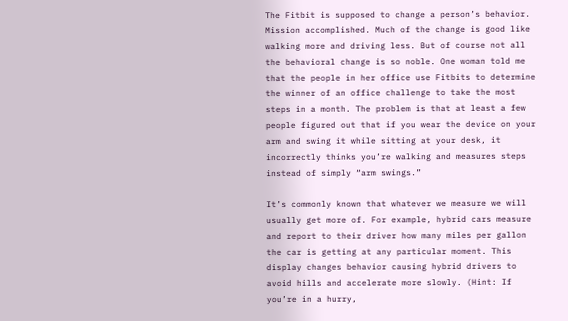The Fitbit is supposed to change a person’s behavior. Mission accomplished. Much of the change is good like walking more and driving less. But of course not all the behavioral change is so noble. One woman told me that the people in her office use Fitbits to determine the winner of an office challenge to take the most steps in a month. The problem is that at least a few people figured out that if you wear the device on your arm and swing it while sitting at your desk, it incorrectly thinks you’re walking and measures steps instead of simply “arm swings.”

It’s commonly known that whatever we measure we will usually get more of. For example, hybrid cars measure and report to their driver how many miles per gallon the car is getting at any particular moment. This display changes behavior causing hybrid drivers to avoid hills and accelerate more slowly. (Hint: If you’re in a hurry,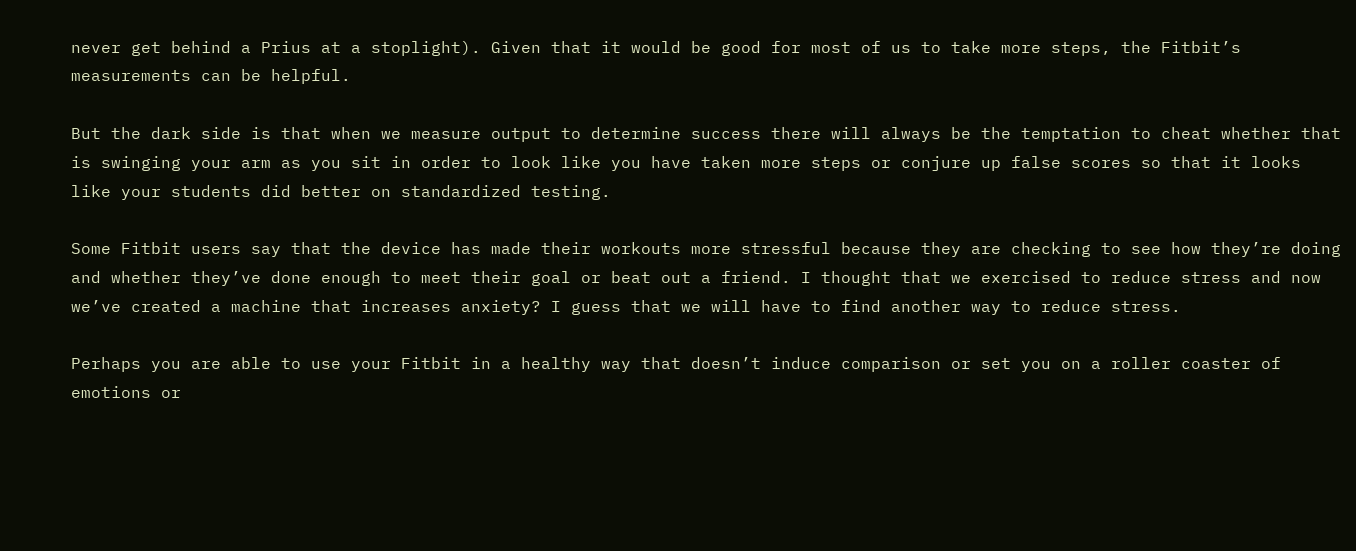never get behind a Prius at a stoplight). Given that it would be good for most of us to take more steps, the Fitbit’s measurements can be helpful.

But the dark side is that when we measure output to determine success there will always be the temptation to cheat whether that is swinging your arm as you sit in order to look like you have taken more steps or conjure up false scores so that it looks like your students did better on standardized testing.

Some Fitbit users say that the device has made their workouts more stressful because they are checking to see how they’re doing and whether they’ve done enough to meet their goal or beat out a friend. I thought that we exercised to reduce stress and now we’ve created a machine that increases anxiety? I guess that we will have to find another way to reduce stress.

Perhaps you are able to use your Fitbit in a healthy way that doesn’t induce comparison or set you on a roller coaster of emotions or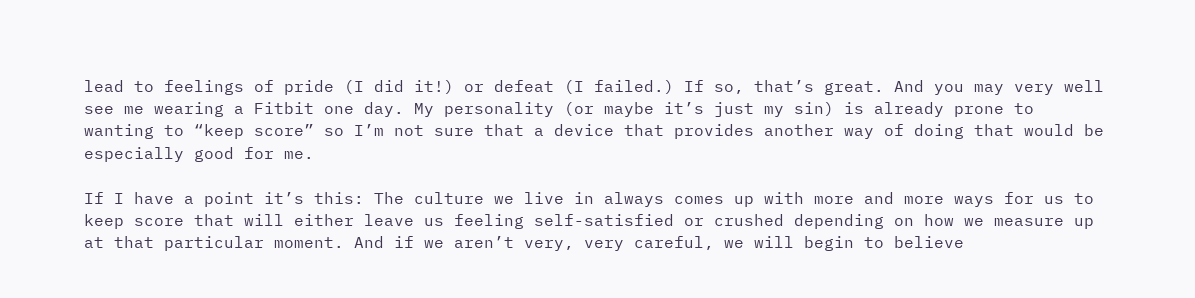lead to feelings of pride (I did it!) or defeat (I failed.) If so, that’s great. And you may very well see me wearing a Fitbit one day. My personality (or maybe it’s just my sin) is already prone to wanting to “keep score” so I’m not sure that a device that provides another way of doing that would be especially good for me.

If I have a point it’s this: The culture we live in always comes up with more and more ways for us to keep score that will either leave us feeling self-satisfied or crushed depending on how we measure up at that particular moment. And if we aren’t very, very careful, we will begin to believe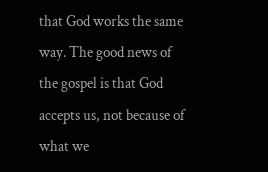that God works the same way. The good news of the gospel is that God accepts us, not because of what we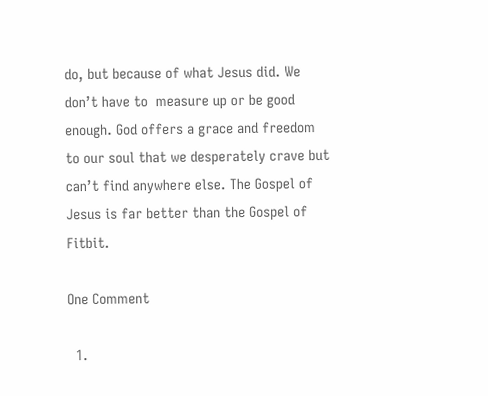do, but because of what Jesus did. We don’t have to  measure up or be good enough. God offers a grace and freedom to our soul that we desperately crave but can’t find anywhere else. The Gospel of Jesus is far better than the Gospel of Fitbit.

One Comment

  1.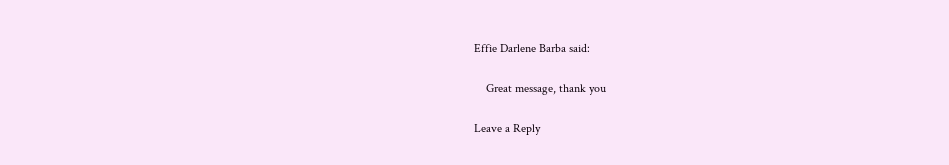Effie Darlene Barba said:

    Great message, thank you

Leave a Reply